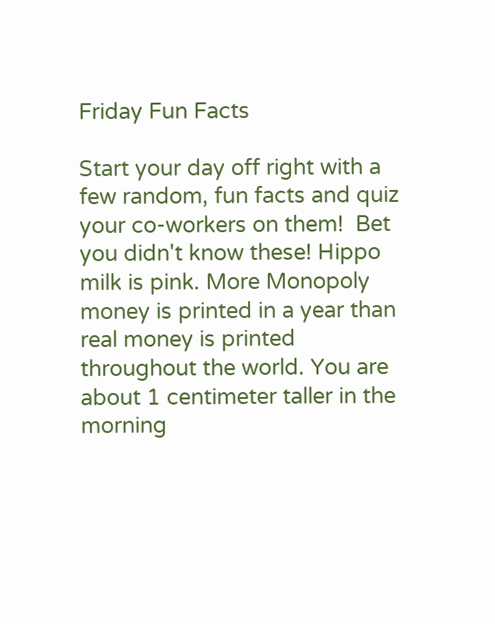Friday Fun Facts

Start your day off right with a few random, fun facts and quiz your co-workers on them!  Bet you didn't know these! Hippo milk is pink. More Monopoly money is printed in a year than real money is printed throughout the world. You are about 1 centimeter taller in the morning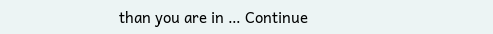than you are in … Continue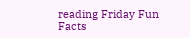reading Friday Fun Facts